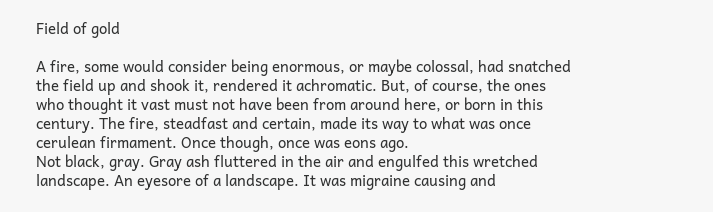Field of gold

A fire, some would consider being enormous, or maybe colossal, had snatched the field up and shook it, rendered it achromatic. But, of course, the ones who thought it vast must not have been from around here, or born in this century. The fire, steadfast and certain, made its way to what was once cerulean firmament. Once though, once was eons ago.
Not black, gray. Gray ash fluttered in the air and engulfed this wretched landscape. An eyesore of a landscape. It was migraine causing and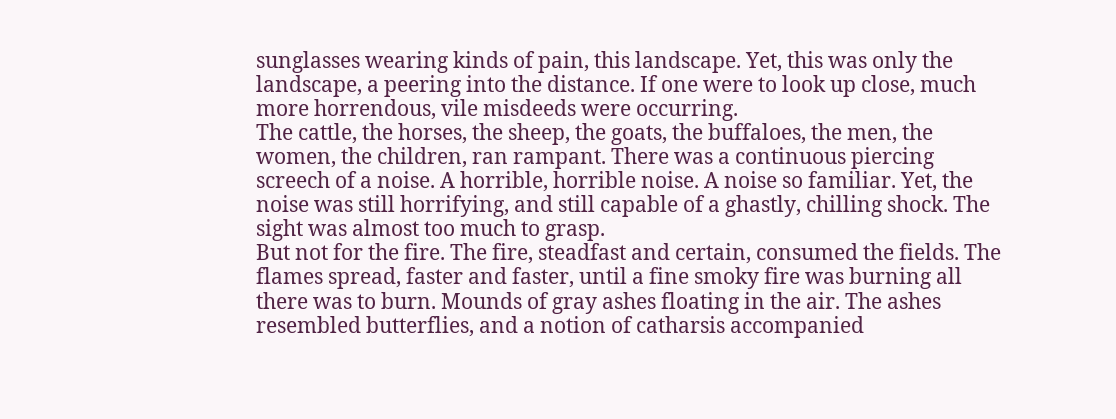sunglasses wearing kinds of pain, this landscape. Yet, this was only the landscape, a peering into the distance. If one were to look up close, much more horrendous, vile misdeeds were occurring.
The cattle, the horses, the sheep, the goats, the buffaloes, the men, the women, the children, ran rampant. There was a continuous piercing screech of a noise. A horrible, horrible noise. A noise so familiar. Yet, the noise was still horrifying, and still capable of a ghastly, chilling shock. The sight was almost too much to grasp.
But not for the fire. The fire, steadfast and certain, consumed the fields. The flames spread, faster and faster, until a fine smoky fire was burning all there was to burn. Mounds of gray ashes floating in the air. The ashes resembled butterflies, and a notion of catharsis accompanied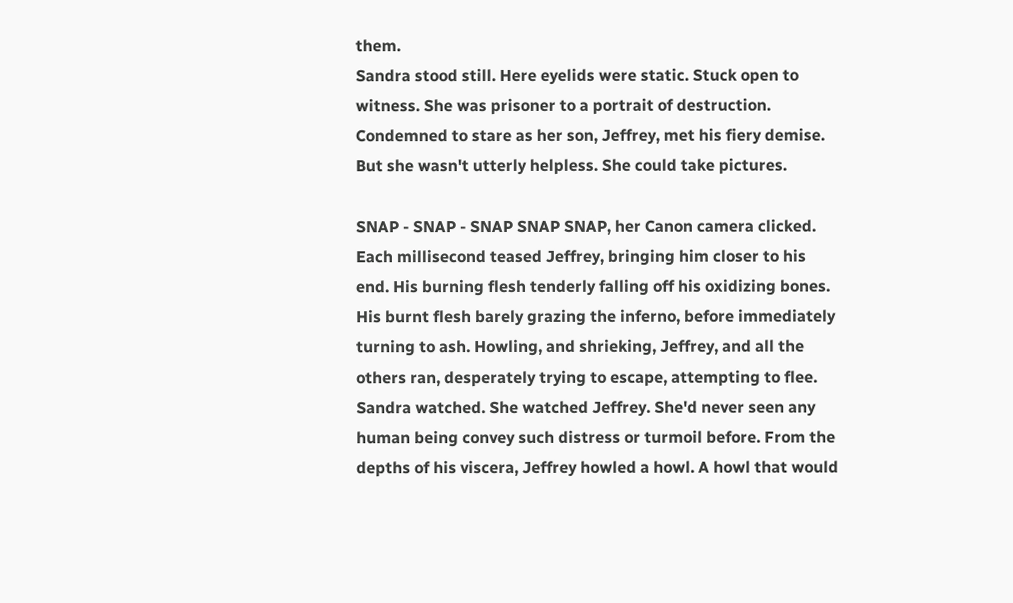them.
Sandra stood still. Here eyelids were static. Stuck open to witness. She was prisoner to a portrait of destruction. Condemned to stare as her son, Jeffrey, met his fiery demise. But she wasn't utterly helpless. She could take pictures.

SNAP - SNAP - SNAP SNAP SNAP, her Canon camera clicked. Each millisecond teased Jeffrey, bringing him closer to his end. His burning flesh tenderly falling off his oxidizing bones. His burnt flesh barely grazing the inferno, before immediately turning to ash. Howling, and shrieking, Jeffrey, and all the others ran, desperately trying to escape, attempting to flee.
Sandra watched. She watched Jeffrey. She'd never seen any human being convey such distress or turmoil before. From the depths of his viscera, Jeffrey howled a howl. A howl that would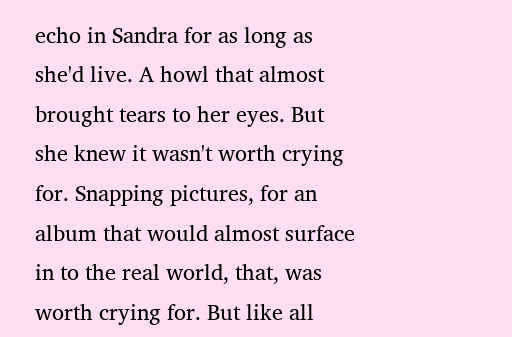echo in Sandra for as long as she'd live. A howl that almost brought tears to her eyes. But she knew it wasn't worth crying for. Snapping pictures, for an album that would almost surface in to the real world, that, was worth crying for. But like all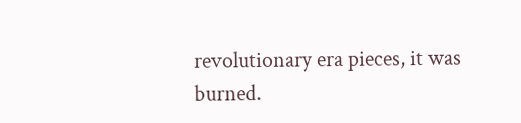revolutionary era pieces, it was burned.